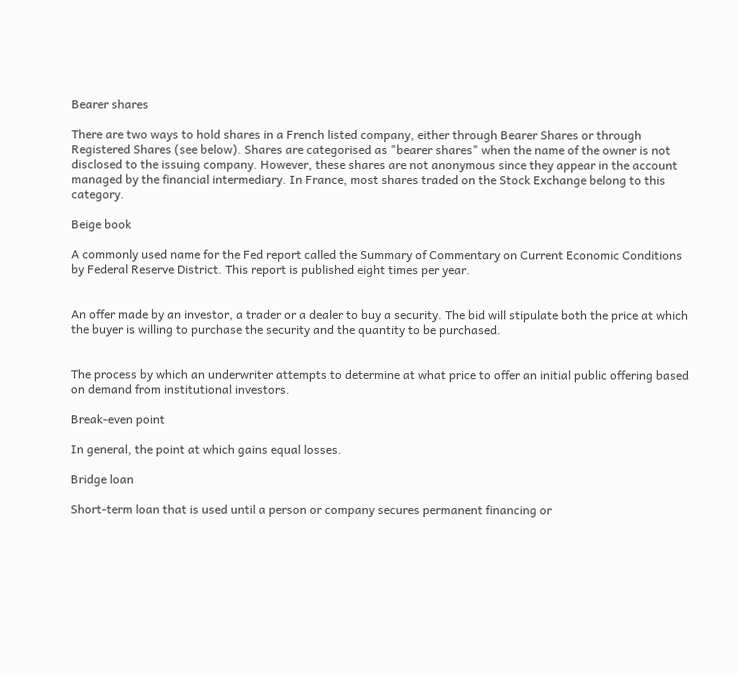Bearer shares

There are two ways to hold shares in a French listed company, either through Bearer Shares or through Registered Shares (see below). Shares are categorised as "bearer shares" when the name of the owner is not disclosed to the issuing company. However, these shares are not anonymous since they appear in the account managed by the financial intermediary. In France, most shares traded on the Stock Exchange belong to this category.

Beige book

A commonly used name for the Fed report called the Summary of Commentary on Current Economic Conditions by Federal Reserve District. This report is published eight times per year.


An offer made by an investor, a trader or a dealer to buy a security. The bid will stipulate both the price at which the buyer is willing to purchase the security and the quantity to be purchased.


The process by which an underwriter attempts to determine at what price to offer an initial public offering based on demand from institutional investors.

Break-even point

In general, the point at which gains equal losses.

Bridge loan

Short-term loan that is used until a person or company secures permanent financing or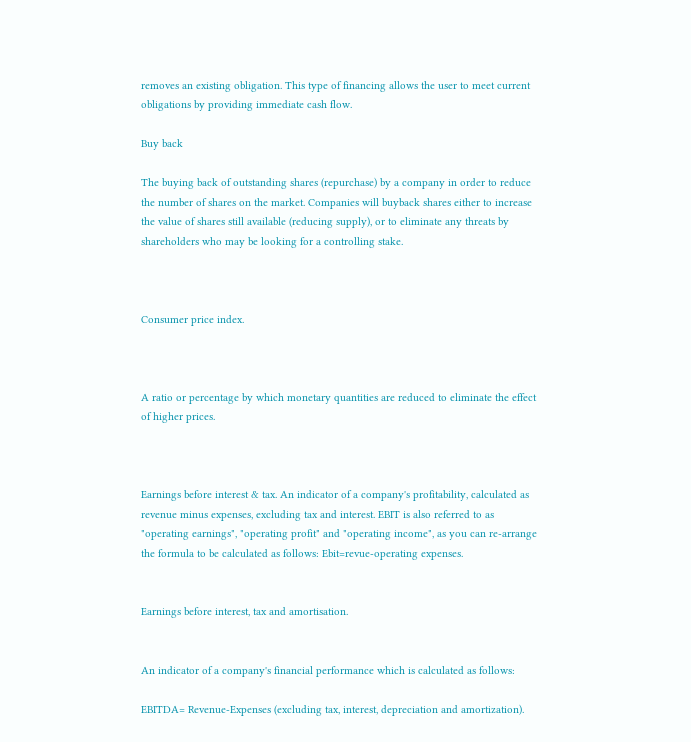removes an existing obligation. This type of financing allows the user to meet current obligations by providing immediate cash flow.

Buy back

The buying back of outstanding shares (repurchase) by a company in order to reduce the number of shares on the market. Companies will buyback shares either to increase the value of shares still available (reducing supply), or to eliminate any threats by shareholders who may be looking for a controlling stake.



Consumer price index.



A ratio or percentage by which monetary quantities are reduced to eliminate the effect of higher prices.



Earnings before interest & tax. An indicator of a company's profitability, calculated as revenue minus expenses, excluding tax and interest. EBIT is also referred to as "operating earnings", "operating profit" and "operating income", as you can re-arrange the formula to be calculated as follows: Ebit=revue-operating expenses.


Earnings before interest, tax and amortisation.


An indicator of a company's financial performance which is calculated as follows:

EBITDA= Revenue-Expenses (excluding tax, interest, depreciation and amortization).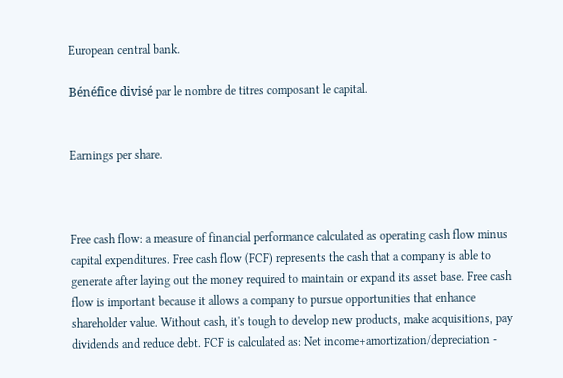European central bank.

Bénéfice divisé par le nombre de titres composant le capital.


Earnings per share.



Free cash flow: a measure of financial performance calculated as operating cash flow minus capital expenditures. Free cash flow (FCF) represents the cash that a company is able to generate after laying out the money required to maintain or expand its asset base. Free cash flow is important because it allows a company to pursue opportunities that enhance shareholder value. Without cash, it's tough to develop new products, make acquisitions, pay dividends and reduce debt. FCF is calculated as: Net income+amortization/depreciation -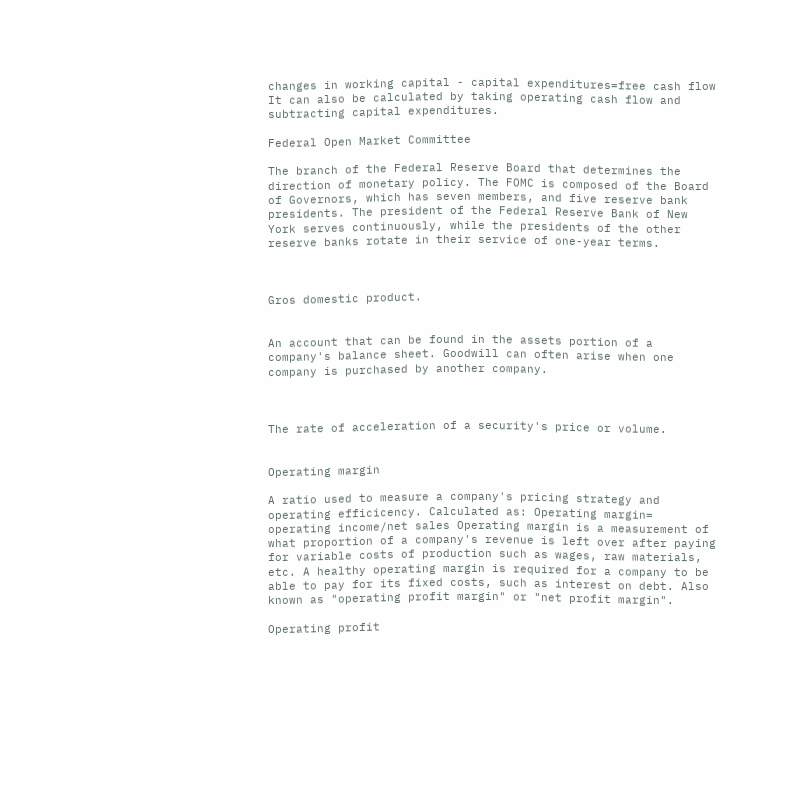changes in working capital - capital expenditures=free cash flow It can also be calculated by taking operating cash flow and subtracting capital expenditures.

Federal Open Market Committee

The branch of the Federal Reserve Board that determines the direction of monetary policy. The FOMC is composed of the Board of Governors, which has seven members, and five reserve bank presidents. The president of the Federal Reserve Bank of New York serves continuously, while the presidents of the other reserve banks rotate in their service of one-year terms.



Gros domestic product.


An account that can be found in the assets portion of a company's balance sheet. Goodwill can often arise when one company is purchased by another company.



The rate of acceleration of a security's price or volume.


Operating margin

A ratio used to measure a company's pricing strategy and operating efficicency. Calculated as: Operating margin= operating income/net sales Operating margin is a measurement of what proportion of a company's revenue is left over after paying for variable costs of production such as wages, raw materials, etc. A healthy operating margin is required for a company to be able to pay for its fixed costs, such as interest on debt. Also known as "operating profit margin" or "net profit margin".

Operating profit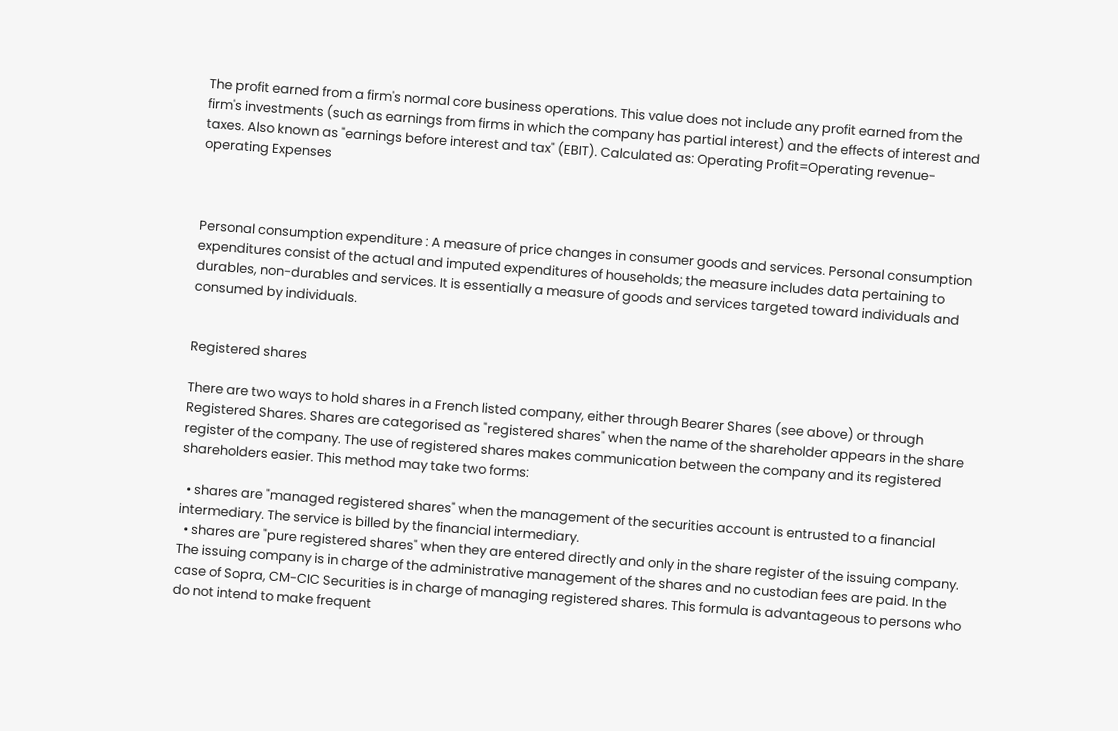The profit earned from a firm's normal core business operations. This value does not include any profit earned from the firm's investments (such as earnings from firms in which the company has partial interest) and the effects of interest and taxes. Also known as "earnings before interest and tax" (EBIT). Calculated as: Operating Profit=Operating revenue-operating Expenses



Personal consumption expenditure : A measure of price changes in consumer goods and services. Personal consumption expenditures consist of the actual and imputed expenditures of households; the measure includes data pertaining to durables, non-durables and services. It is essentially a measure of goods and services targeted toward individuals and consumed by individuals.


Registered shares

There are two ways to hold shares in a French listed company, either through Bearer Shares (see above) or through Registered Shares. Shares are categorised as "registered shares" when the name of the shareholder appears in the share register of the company. The use of registered shares makes communication between the company and its registered shareholders easier. This method may take two forms:

  • shares are "managed registered shares" when the management of the securities account is entrusted to a financial intermediary. The service is billed by the financial intermediary.
  • shares are "pure registered shares" when they are entered directly and only in the share register of the issuing company. The issuing company is in charge of the administrative management of the shares and no custodian fees are paid. In the case of Sopra, CM-CIC Securities is in charge of managing registered shares. This formula is advantageous to persons who do not intend to make frequent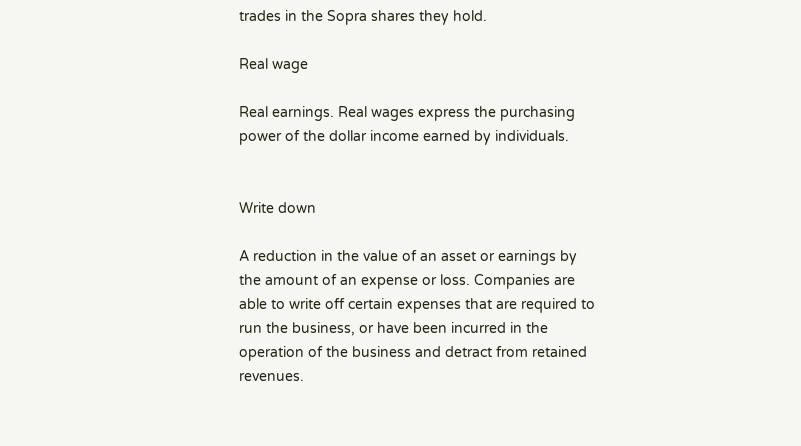trades in the Sopra shares they hold.

Real wage

Real earnings. Real wages express the purchasing power of the dollar income earned by individuals.


Write down

A reduction in the value of an asset or earnings by the amount of an expense or loss. Companies are able to write off certain expenses that are required to run the business, or have been incurred in the operation of the business and detract from retained revenues.